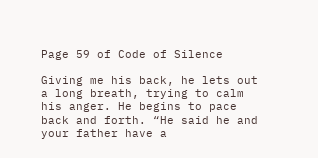Page 59 of Code of Silence

Giving me his back, he lets out a long breath, trying to calm his anger. He begins to pace back and forth. “He said he and your father have a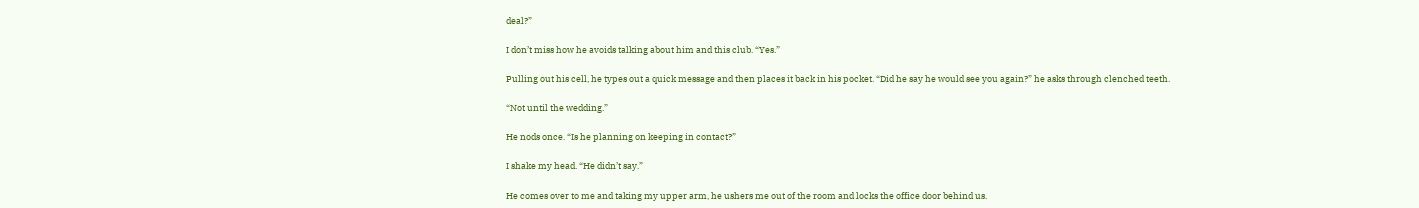deal?”

I don’t miss how he avoids talking about him and this club. “Yes.”

Pulling out his cell, he types out a quick message and then places it back in his pocket. “Did he say he would see you again?” he asks through clenched teeth.

“Not until the wedding.”

He nods once. “Is he planning on keeping in contact?”

I shake my head. “He didn’t say.”

He comes over to me and taking my upper arm, he ushers me out of the room and locks the office door behind us.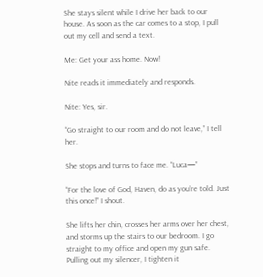She stays silent while I drive her back to our house. As soon as the car comes to a stop, I pull out my cell and send a text.

Me: Get your ass home. Now!

Nite reads it immediately and responds.

Nite: Yes, sir.

“Go straight to our room and do not leave,” I tell her.

She stops and turns to face me. “Luca—”

“For the love of God, Haven, do as you’re told. Just this once!” I shout.

She lifts her chin, crosses her arms over her chest, and storms up the stairs to our bedroom. I go straight to my office and open my gun safe. Pulling out my silencer, I tighten it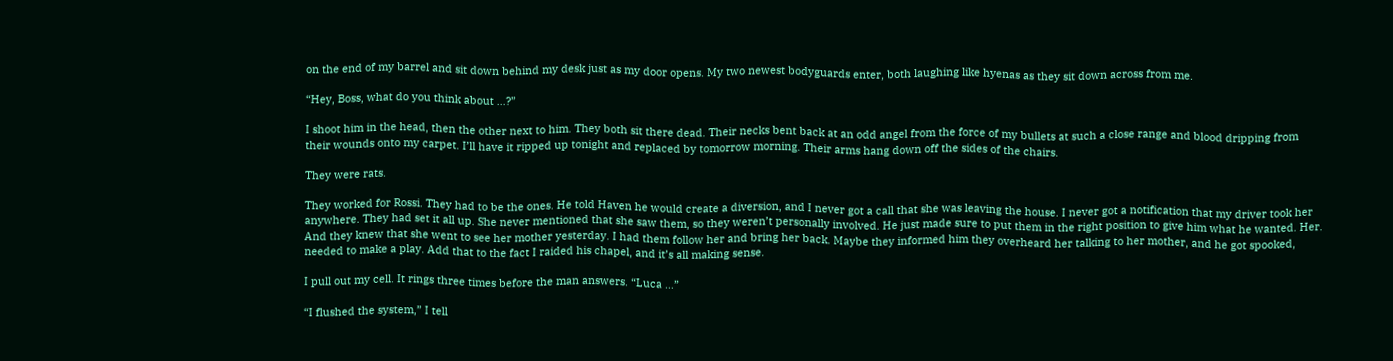on the end of my barrel and sit down behind my desk just as my door opens. My two newest bodyguards enter, both laughing like hyenas as they sit down across from me.

“Hey, Boss, what do you think about …?”

I shoot him in the head, then the other next to him. They both sit there dead. Their necks bent back at an odd angel from the force of my bullets at such a close range and blood dripping from their wounds onto my carpet. I’ll have it ripped up tonight and replaced by tomorrow morning. Their arms hang down off the sides of the chairs.

They were rats.

They worked for Rossi. They had to be the ones. He told Haven he would create a diversion, and I never got a call that she was leaving the house. I never got a notification that my driver took her anywhere. They had set it all up. She never mentioned that she saw them, so they weren’t personally involved. He just made sure to put them in the right position to give him what he wanted. Her. And they knew that she went to see her mother yesterday. I had them follow her and bring her back. Maybe they informed him they overheard her talking to her mother, and he got spooked, needed to make a play. Add that to the fact I raided his chapel, and it’s all making sense.

I pull out my cell. It rings three times before the man answers. “Luca …”

“I flushed the system,” I tell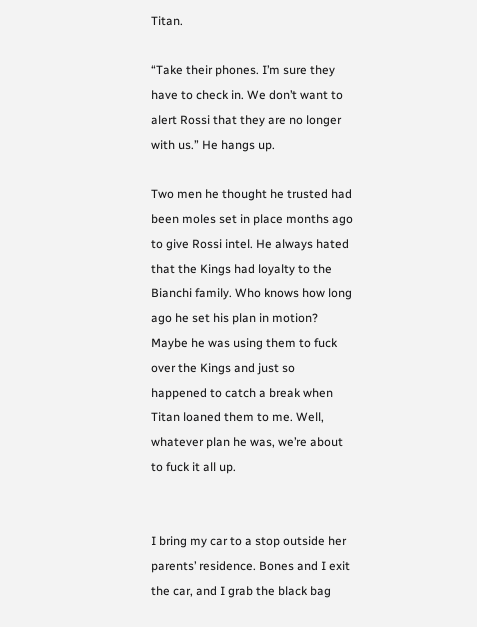Titan.

“Take their phones. I’m sure they have to check in. We don’t want to alert Rossi that they are no longer with us.” He hangs up.

Two men he thought he trusted had been moles set in place months ago to give Rossi intel. He always hated that the Kings had loyalty to the Bianchi family. Who knows how long ago he set his plan in motion? Maybe he was using them to fuck over the Kings and just so happened to catch a break when Titan loaned them to me. Well, whatever plan he was, we’re about to fuck it all up.


I bring my car to a stop outside her parents’ residence. Bones and I exit the car, and I grab the black bag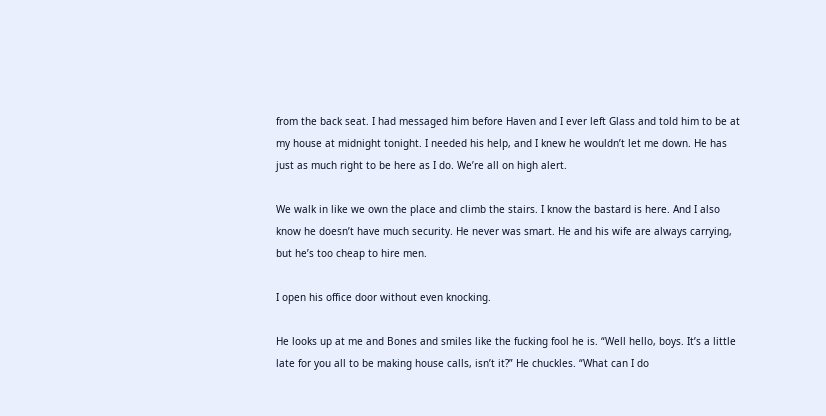from the back seat. I had messaged him before Haven and I ever left Glass and told him to be at my house at midnight tonight. I needed his help, and I knew he wouldn’t let me down. He has just as much right to be here as I do. We’re all on high alert.

We walk in like we own the place and climb the stairs. I know the bastard is here. And I also know he doesn’t have much security. He never was smart. He and his wife are always carrying, but he’s too cheap to hire men.

I open his office door without even knocking.

He looks up at me and Bones and smiles like the fucking fool he is. “Well hello, boys. It’s a little late for you all to be making house calls, isn’t it?” He chuckles. “What can I do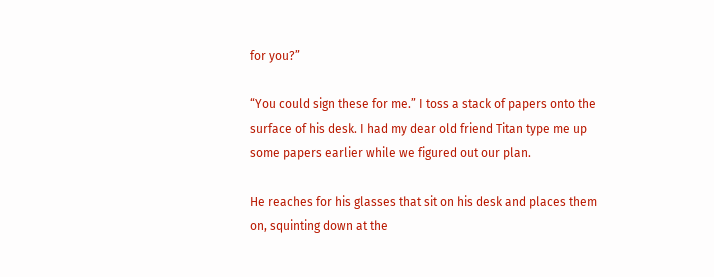for you?”

“You could sign these for me.” I toss a stack of papers onto the surface of his desk. I had my dear old friend Titan type me up some papers earlier while we figured out our plan.

He reaches for his glasses that sit on his desk and places them on, squinting down at the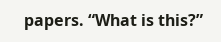papers. “What is this?”